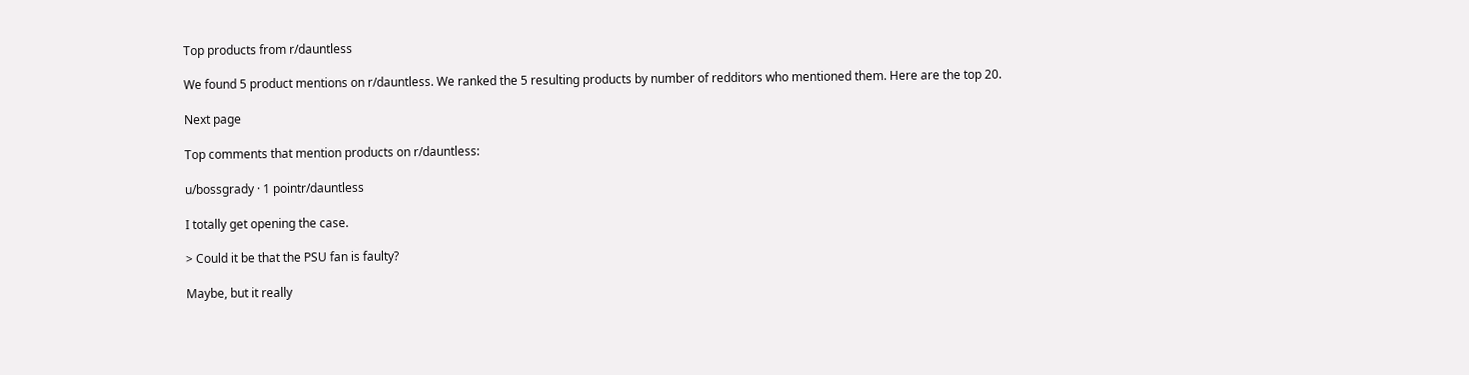Top products from r/dauntless

We found 5 product mentions on r/dauntless. We ranked the 5 resulting products by number of redditors who mentioned them. Here are the top 20.

Next page

Top comments that mention products on r/dauntless:

u/bossgrady · 1 pointr/dauntless

I totally get opening the case.

> Could it be that the PSU fan is faulty?

Maybe, but it really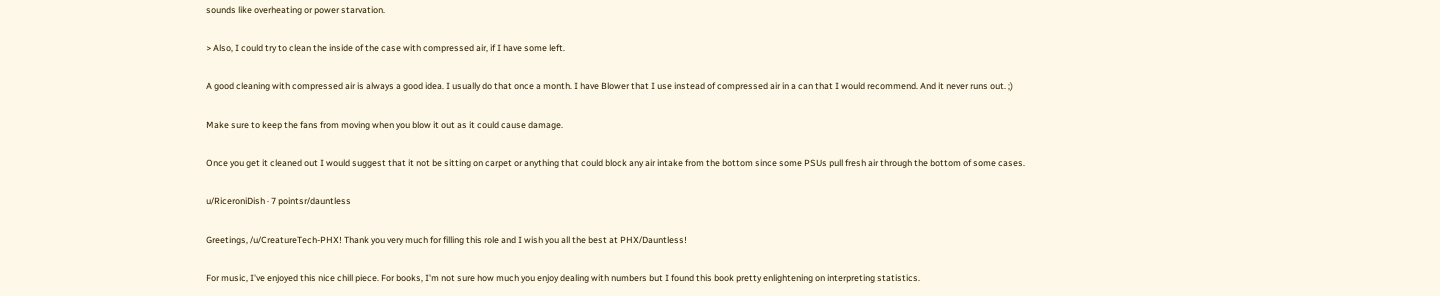sounds like overheating or power starvation.

> Also, I could try to clean the inside of the case with compressed air, if I have some left.

A good cleaning with compressed air is always a good idea. I usually do that once a month. I have Blower that I use instead of compressed air in a can that I would recommend. And it never runs out. ;)

Make sure to keep the fans from moving when you blow it out as it could cause damage.

Once you get it cleaned out I would suggest that it not be sitting on carpet or anything that could block any air intake from the bottom since some PSUs pull fresh air through the bottom of some cases.

u/RiceroniDish · 7 pointsr/dauntless

Greetings, /u/CreatureTech-PHX! Thank you very much for filling this role and I wish you all the best at PHX/Dauntless!

For music, I've enjoyed this nice chill piece. For books, I'm not sure how much you enjoy dealing with numbers but I found this book pretty enlightening on interpreting statistics.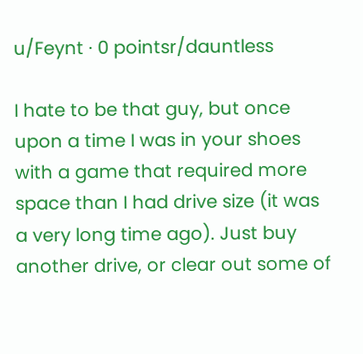u/Feynt · 0 pointsr/dauntless

I hate to be that guy, but once upon a time I was in your shoes with a game that required more space than I had drive size (it was a very long time ago). Just buy another drive, or clear out some of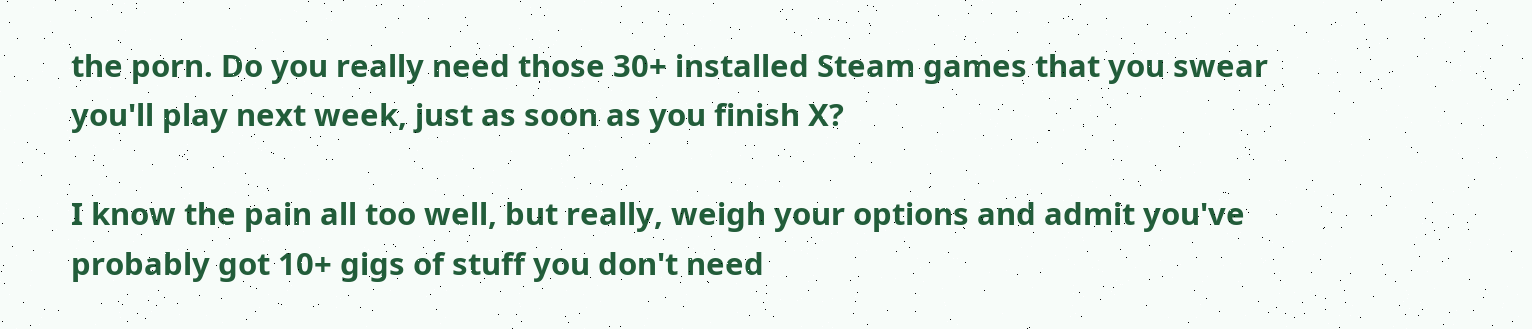the porn. Do you really need those 30+ installed Steam games that you swear you'll play next week, just as soon as you finish X?

I know the pain all too well, but really, weigh your options and admit you've probably got 10+ gigs of stuff you don't need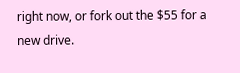right now, or fork out the $55 for a new drive.